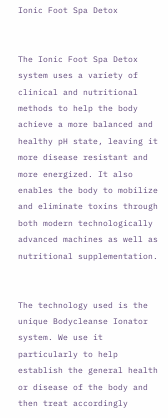Ionic Foot Spa Detox


The Ionic Foot Spa Detox system uses a variety of clinical and nutritional methods to help the body achieve a more balanced and healthy pH state, leaving it more disease resistant and more energized. It also enables the body to mobilize and eliminate toxins through both modern technologically advanced machines as well as nutritional supplementation.


The technology used is the unique Bodycleanse Ionator system. We use it particularly to help establish the general health or disease of the body and then treat accordingly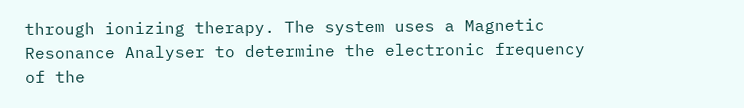through ionizing therapy. The system uses a Magnetic Resonance Analyser to determine the electronic frequency of the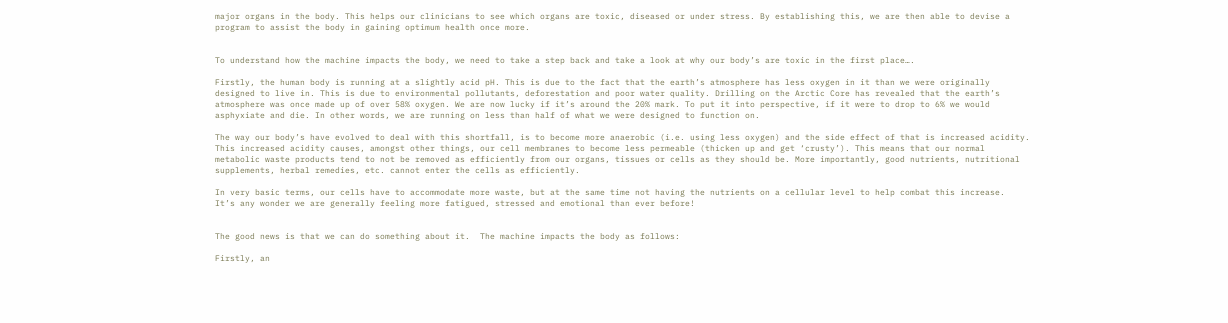major organs in the body. This helps our clinicians to see which organs are toxic, diseased or under stress. By establishing this, we are then able to devise a program to assist the body in gaining optimum health once more.


To understand how the machine impacts the body, we need to take a step back and take a look at why our body’s are toxic in the first place….

Firstly, the human body is running at a slightly acid pH. This is due to the fact that the earth’s atmosphere has less oxygen in it than we were originally designed to live in. This is due to environmental pollutants, deforestation and poor water quality. Drilling on the Arctic Core has revealed that the earth’s atmosphere was once made up of over 58% oxygen. We are now lucky if it’s around the 20% mark. To put it into perspective, if it were to drop to 6% we would asphyxiate and die. In other words, we are running on less than half of what we were designed to function on.

The way our body’s have evolved to deal with this shortfall, is to become more anaerobic (i.e. using less oxygen) and the side effect of that is increased acidity. This increased acidity causes, amongst other things, our cell membranes to become less permeable (thicken up and get ‘crusty’). This means that our normal metabolic waste products tend to not be removed as efficiently from our organs, tissues or cells as they should be. More importantly, good nutrients, nutritional supplements, herbal remedies, etc. cannot enter the cells as efficiently.

In very basic terms, our cells have to accommodate more waste, but at the same time not having the nutrients on a cellular level to help combat this increase.  It’s any wonder we are generally feeling more fatigued, stressed and emotional than ever before!


The good news is that we can do something about it.  The machine impacts the body as follows:

Firstly, an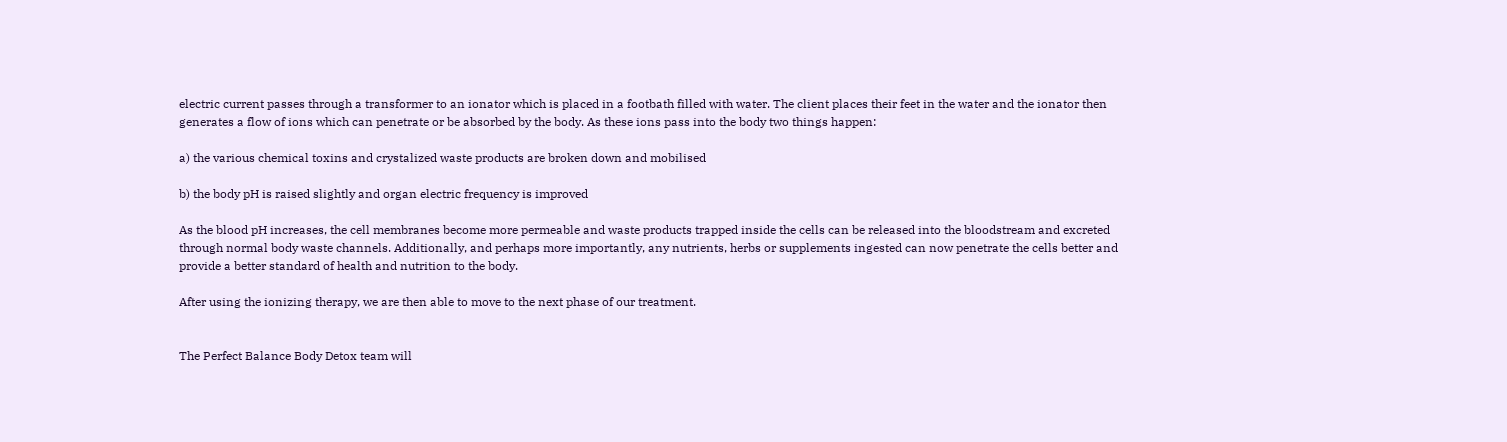electric current passes through a transformer to an ionator which is placed in a footbath filled with water. The client places their feet in the water and the ionator then generates a flow of ions which can penetrate or be absorbed by the body. As these ions pass into the body two things happen:

a) the various chemical toxins and crystalized waste products are broken down and mobilised

b) the body pH is raised slightly and organ electric frequency is improved

As the blood pH increases, the cell membranes become more permeable and waste products trapped inside the cells can be released into the bloodstream and excreted through normal body waste channels. Additionally, and perhaps more importantly, any nutrients, herbs or supplements ingested can now penetrate the cells better and provide a better standard of health and nutrition to the body.

After using the ionizing therapy, we are then able to move to the next phase of our treatment.


The Perfect Balance Body Detox team will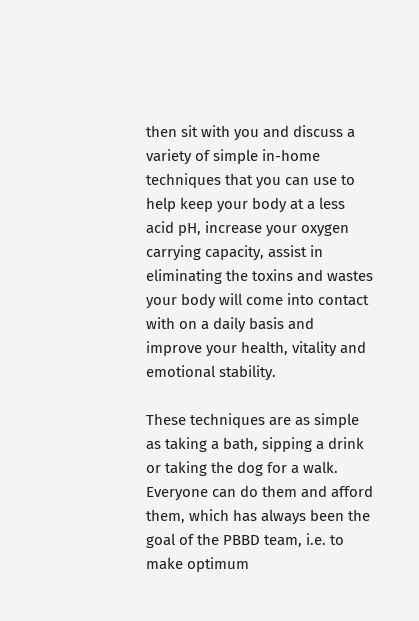then sit with you and discuss a variety of simple in-home techniques that you can use to help keep your body at a less acid pH, increase your oxygen carrying capacity, assist in eliminating the toxins and wastes your body will come into contact with on a daily basis and improve your health, vitality and emotional stability.

These techniques are as simple as taking a bath, sipping a drink or taking the dog for a walk. Everyone can do them and afford them, which has always been the goal of the PBBD team, i.e. to make optimum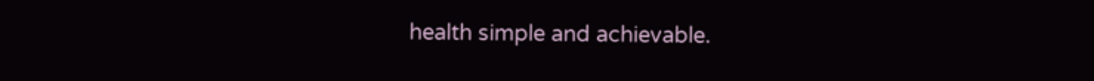health simple and achievable.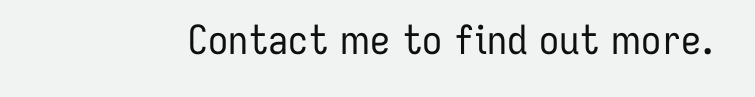Contact me to find out more.